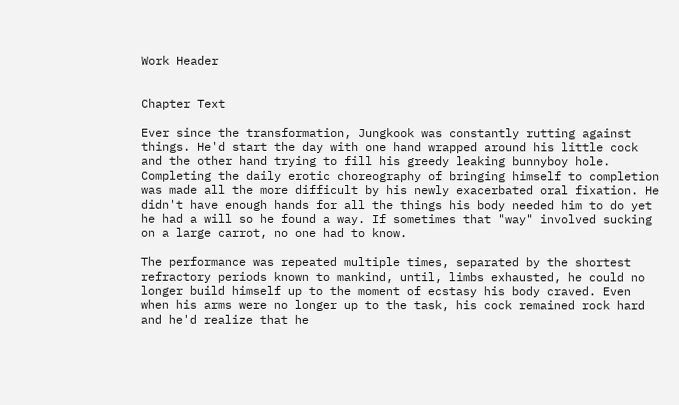Work Header


Chapter Text

Ever since the transformation, Jungkook was constantly rutting against things. He'd start the day with one hand wrapped around his little cock and the other hand trying to fill his greedy leaking bunnyboy hole. Completing the daily erotic choreography of bringing himself to completion was made all the more difficult by his newly exacerbated oral fixation. He didn't have enough hands for all the things his body needed him to do yet he had a will so he found a way. If sometimes that "way" involved sucking on a large carrot, no one had to know.

The performance was repeated multiple times, separated by the shortest refractory periods known to mankind, until, limbs exhausted, he could no longer build himself up to the moment of ecstasy his body craved. Even when his arms were no longer up to the task, his cock remained rock hard and he'd realize that he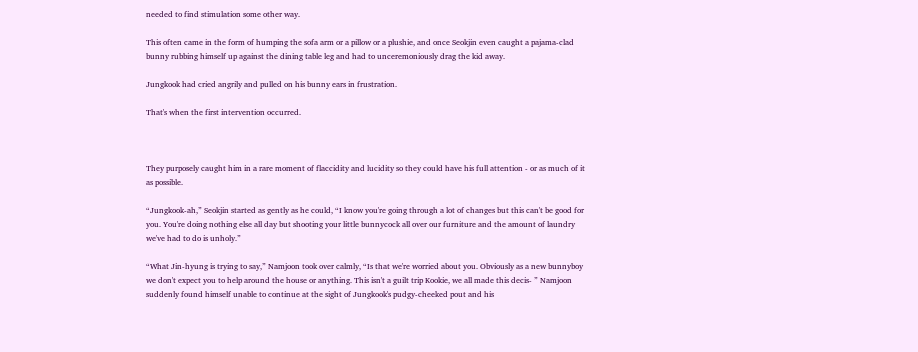needed to find stimulation some other way.

This often came in the form of humping the sofa arm or a pillow or a plushie, and once Seokjin even caught a pajama-clad bunny rubbing himself up against the dining table leg and had to unceremoniously drag the kid away.

Jungkook had cried angrily and pulled on his bunny ears in frustration.

That's when the first intervention occurred.



They purposely caught him in a rare moment of flaccidity and lucidity so they could have his full attention - or as much of it as possible.

“Jungkook-ah,” Seokjin started as gently as he could, “I know you're going through a lot of changes but this can't be good for you. You're doing nothing else all day but shooting your little bunnycock all over our furniture and the amount of laundry we've had to do is unholy.”

“What Jin-hyung is trying to say,” Namjoon took over calmly, “Is that we're worried about you. Obviously as a new bunnyboy we don't expect you to help around the house or anything. This isn't a guilt trip Kookie, we all made this decis- ” Namjoon suddenly found himself unable to continue at the sight of Jungkook's pudgy-cheeked pout and his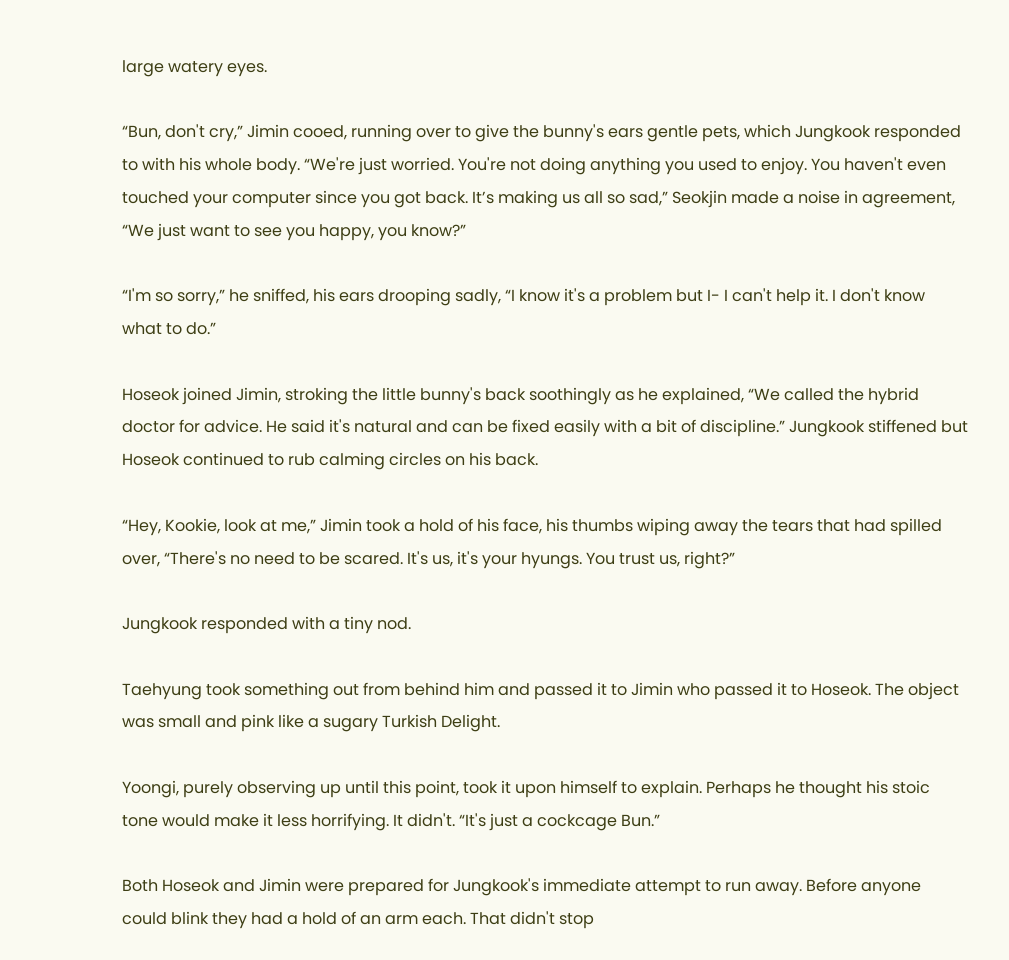large watery eyes.

“Bun, don't cry,” Jimin cooed, running over to give the bunny's ears gentle pets, which Jungkook responded to with his whole body. “We're just worried. You're not doing anything you used to enjoy. You haven't even touched your computer since you got back. It’s making us all so sad,” Seokjin made a noise in agreement, “We just want to see you happy, you know?”

“I'm so sorry,” he sniffed, his ears drooping sadly, “I know it's a problem but I- I can't help it. I don't know what to do.”

Hoseok joined Jimin, stroking the little bunny's back soothingly as he explained, “We called the hybrid doctor for advice. He said it's natural and can be fixed easily with a bit of discipline.” Jungkook stiffened but Hoseok continued to rub calming circles on his back.

“Hey, Kookie, look at me,” Jimin took a hold of his face, his thumbs wiping away the tears that had spilled over, “There's no need to be scared. It's us, it's your hyungs. You trust us, right?”

Jungkook responded with a tiny nod.

Taehyung took something out from behind him and passed it to Jimin who passed it to Hoseok. The object was small and pink like a sugary Turkish Delight.

Yoongi, purely observing up until this point, took it upon himself to explain. Perhaps he thought his stoic tone would make it less horrifying. It didn't. “It's just a cockcage Bun.”

Both Hoseok and Jimin were prepared for Jungkook's immediate attempt to run away. Before anyone could blink they had a hold of an arm each. That didn't stop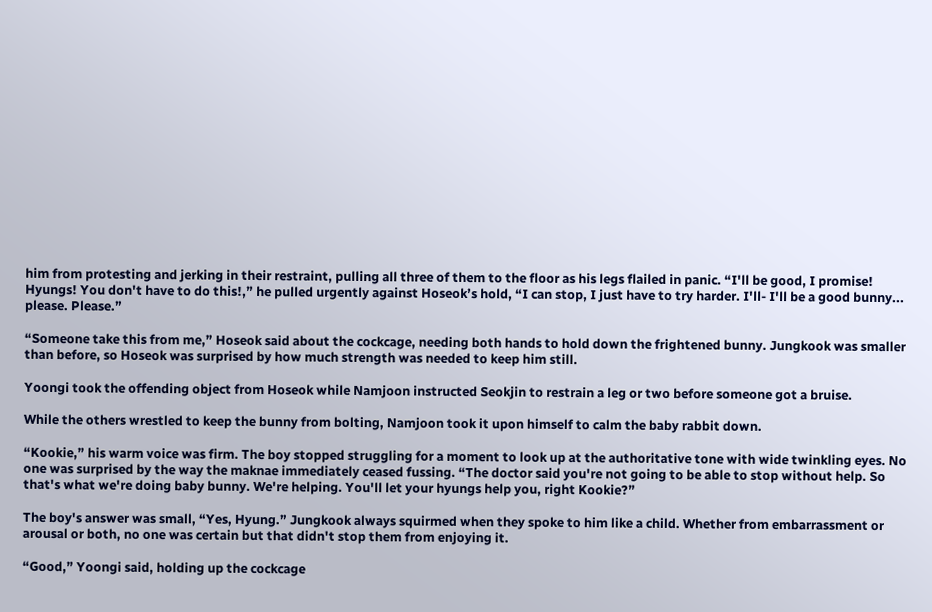him from protesting and jerking in their restraint, pulling all three of them to the floor as his legs flailed in panic. “I'll be good, I promise! Hyungs! You don't have to do this!,” he pulled urgently against Hoseok’s hold, “I can stop, I just have to try harder. I'll- I'll be a good bunny... please. Please.”

“Someone take this from me,” Hoseok said about the cockcage, needing both hands to hold down the frightened bunny. Jungkook was smaller than before, so Hoseok was surprised by how much strength was needed to keep him still.

Yoongi took the offending object from Hoseok while Namjoon instructed Seokjin to restrain a leg or two before someone got a bruise.

While the others wrestled to keep the bunny from bolting, Namjoon took it upon himself to calm the baby rabbit down.

“Kookie,” his warm voice was firm. The boy stopped struggling for a moment to look up at the authoritative tone with wide twinkling eyes. No one was surprised by the way the maknae immediately ceased fussing. “The doctor said you're not going to be able to stop without help. So that's what we're doing baby bunny. We're helping. You'll let your hyungs help you, right Kookie?”

The boy's answer was small, “Yes, Hyung.” Jungkook always squirmed when they spoke to him like a child. Whether from embarrassment or arousal or both, no one was certain but that didn't stop them from enjoying it.

“Good,” Yoongi said, holding up the cockcage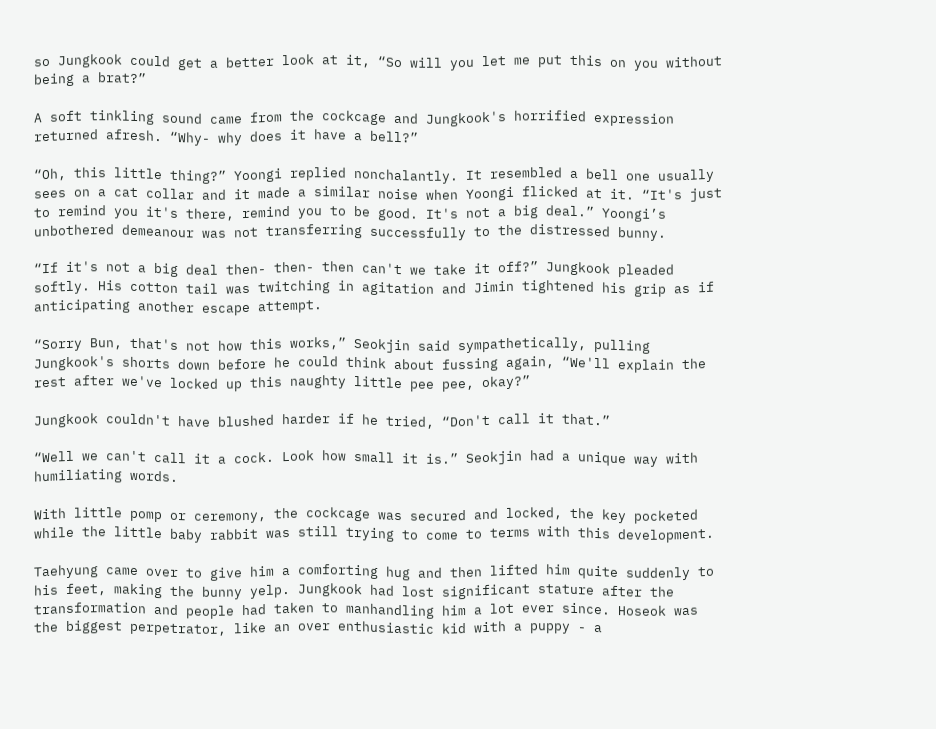so Jungkook could get a better look at it, “So will you let me put this on you without being a brat?”

A soft tinkling sound came from the cockcage and Jungkook's horrified expression returned afresh. “Why- why does it have a bell?”

“Oh, this little thing?” Yoongi replied nonchalantly. It resembled a bell one usually sees on a cat collar and it made a similar noise when Yoongi flicked at it. “It's just to remind you it's there, remind you to be good. It's not a big deal.” Yoongi’s unbothered demeanour was not transferring successfully to the distressed bunny.

“If it's not a big deal then- then- then can't we take it off?” Jungkook pleaded softly. His cotton tail was twitching in agitation and Jimin tightened his grip as if anticipating another escape attempt.

“Sorry Bun, that's not how this works,” Seokjin said sympathetically, pulling Jungkook's shorts down before he could think about fussing again, “We'll explain the rest after we've locked up this naughty little pee pee, okay?”

Jungkook couldn't have blushed harder if he tried, “Don't call it that.”

“Well we can't call it a cock. Look how small it is.” Seokjin had a unique way with humiliating words.

With little pomp or ceremony, the cockcage was secured and locked, the key pocketed while the little baby rabbit was still trying to come to terms with this development.

Taehyung came over to give him a comforting hug and then lifted him quite suddenly to his feet, making the bunny yelp. Jungkook had lost significant stature after the transformation and people had taken to manhandling him a lot ever since. Hoseok was the biggest perpetrator, like an over enthusiastic kid with a puppy - a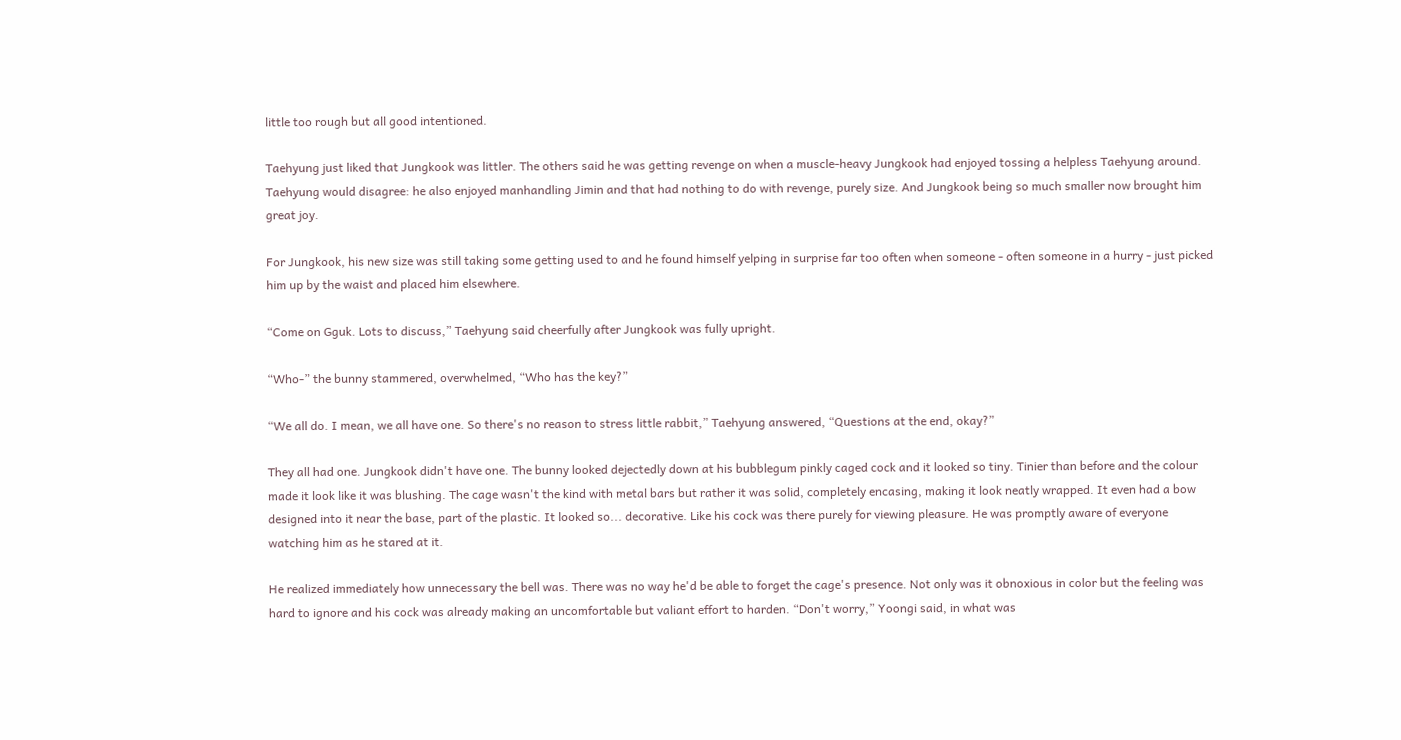little too rough but all good intentioned.

Taehyung just liked that Jungkook was littler. The others said he was getting revenge on when a muscle-heavy Jungkook had enjoyed tossing a helpless Taehyung around. Taehyung would disagree: he also enjoyed manhandling Jimin and that had nothing to do with revenge, purely size. And Jungkook being so much smaller now brought him great joy.

For Jungkook, his new size was still taking some getting used to and he found himself yelping in surprise far too often when someone - often someone in a hurry - just picked him up by the waist and placed him elsewhere.

“Come on Gguk. Lots to discuss,” Taehyung said cheerfully after Jungkook was fully upright.

“Who-” the bunny stammered, overwhelmed, “Who has the key?”

“We all do. I mean, we all have one. So there's no reason to stress little rabbit,” Taehyung answered, “Questions at the end, okay?”

They all had one. Jungkook didn't have one. The bunny looked dejectedly down at his bubblegum pinkly caged cock and it looked so tiny. Tinier than before and the colour made it look like it was blushing. The cage wasn't the kind with metal bars but rather it was solid, completely encasing, making it look neatly wrapped. It even had a bow designed into it near the base, part of the plastic. It looked so... decorative. Like his cock was there purely for viewing pleasure. He was promptly aware of everyone watching him as he stared at it.

He realized immediately how unnecessary the bell was. There was no way he'd be able to forget the cage's presence. Not only was it obnoxious in color but the feeling was hard to ignore and his cock was already making an uncomfortable but valiant effort to harden. “Don't worry,” Yoongi said, in what was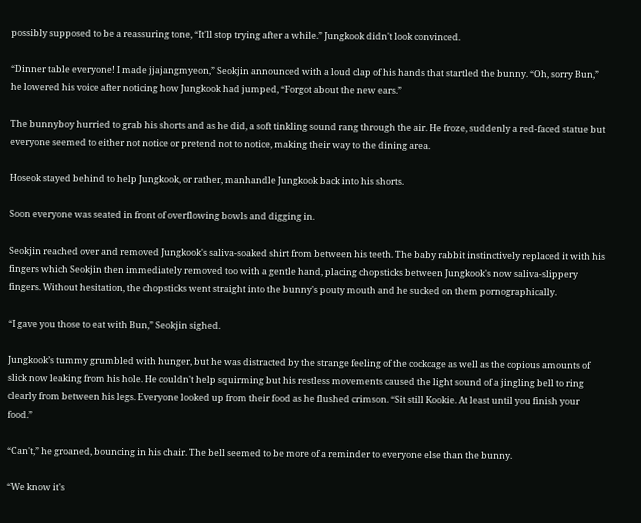possibly supposed to be a reassuring tone, “It'll stop trying after a while.” Jungkook didn't look convinced.

“Dinner table everyone! I made jjajangmyeon,” Seokjin announced with a loud clap of his hands that startled the bunny. “Oh, sorry Bun,” he lowered his voice after noticing how Jungkook had jumped, “Forgot about the new ears.”

The bunnyboy hurried to grab his shorts and as he did, a soft tinkling sound rang through the air. He froze, suddenly a red-faced statue but everyone seemed to either not notice or pretend not to notice, making their way to the dining area.

Hoseok stayed behind to help Jungkook, or rather, manhandle Jungkook back into his shorts.

Soon everyone was seated in front of overflowing bowls and digging in.

Seokjin reached over and removed Jungkook's saliva-soaked shirt from between his teeth. The baby rabbit instinctively replaced it with his fingers which Seokjin then immediately removed too with a gentle hand, placing chopsticks between Jungkook's now saliva-slippery fingers. Without hesitation, the chopsticks went straight into the bunny's pouty mouth and he sucked on them pornographically.

“I gave you those to eat with Bun,” Seokjin sighed.

Jungkook’s tummy grumbled with hunger, but he was distracted by the strange feeling of the cockcage as well as the copious amounts of slick now leaking from his hole. He couldn't help squirming but his restless movements caused the light sound of a jingling bell to ring clearly from between his legs. Everyone looked up from their food as he flushed crimson. “Sit still Kookie. At least until you finish your food.”

“Can't,” he groaned, bouncing in his chair. The bell seemed to be more of a reminder to everyone else than the bunny.

“We know it's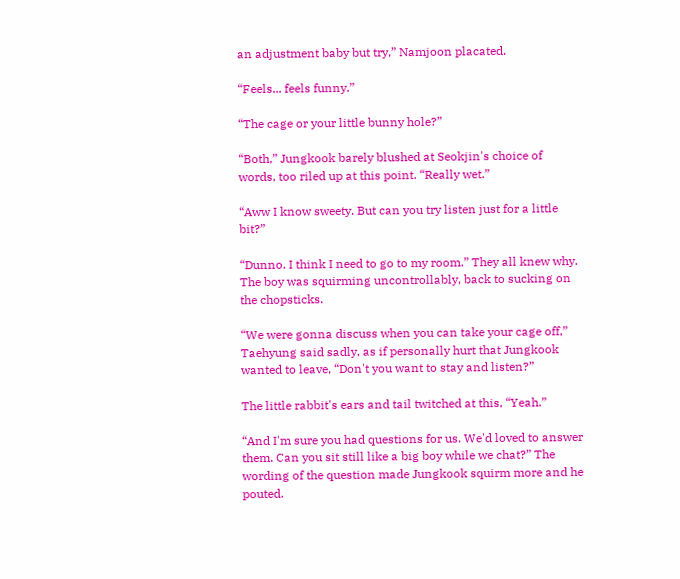an adjustment baby but try,” Namjoon placated.

“Feels... feels funny.”

“The cage or your little bunny hole?”

“Both,” Jungkook barely blushed at Seokjin's choice of words, too riled up at this point. “Really wet.”

“Aww I know sweety. But can you try listen just for a little bit?”

“Dunno. I think I need to go to my room.” They all knew why. The boy was squirming uncontrollably, back to sucking on the chopsticks.

“We were gonna discuss when you can take your cage off,” Taehyung said sadly, as if personally hurt that Jungkook wanted to leave, “Don't you want to stay and listen?”

The little rabbit's ears and tail twitched at this, “Yeah.”

“And I'm sure you had questions for us. We'd loved to answer them. Can you sit still like a big boy while we chat?” The wording of the question made Jungkook squirm more and he pouted.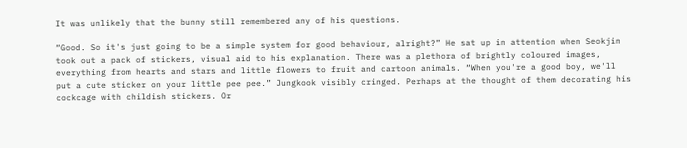It was unlikely that the bunny still remembered any of his questions.

“Good. So it's just going to be a simple system for good behaviour, alright?” He sat up in attention when Seokjin took out a pack of stickers, visual aid to his explanation. There was a plethora of brightly coloured images, everything from hearts and stars and little flowers to fruit and cartoon animals. “When you're a good boy, we'll put a cute sticker on your little pee pee.” Jungkook visibly cringed. Perhaps at the thought of them decorating his cockcage with childish stickers. Or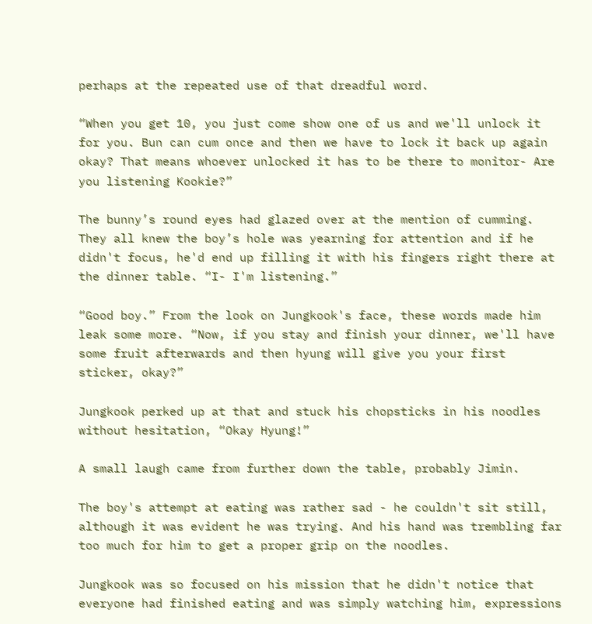perhaps at the repeated use of that dreadful word.

“When you get 10, you just come show one of us and we'll unlock it for you. Bun can cum once and then we have to lock it back up again okay? That means whoever unlocked it has to be there to monitor- Are you listening Kookie?”

The bunny’s round eyes had glazed over at the mention of cumming. They all knew the boy’s hole was yearning for attention and if he didn't focus, he'd end up filling it with his fingers right there at the dinner table. “I- I'm listening.”

“Good boy.” From the look on Jungkook's face, these words made him leak some more. “Now, if you stay and finish your dinner, we'll have some fruit afterwards and then hyung will give you your first sticker, okay?”

Jungkook perked up at that and stuck his chopsticks in his noodles without hesitation, “Okay Hyung!”

A small laugh came from further down the table, probably Jimin.

The boy's attempt at eating was rather sad - he couldn't sit still, although it was evident he was trying. And his hand was trembling far too much for him to get a proper grip on the noodles.

Jungkook was so focused on his mission that he didn't notice that everyone had finished eating and was simply watching him, expressions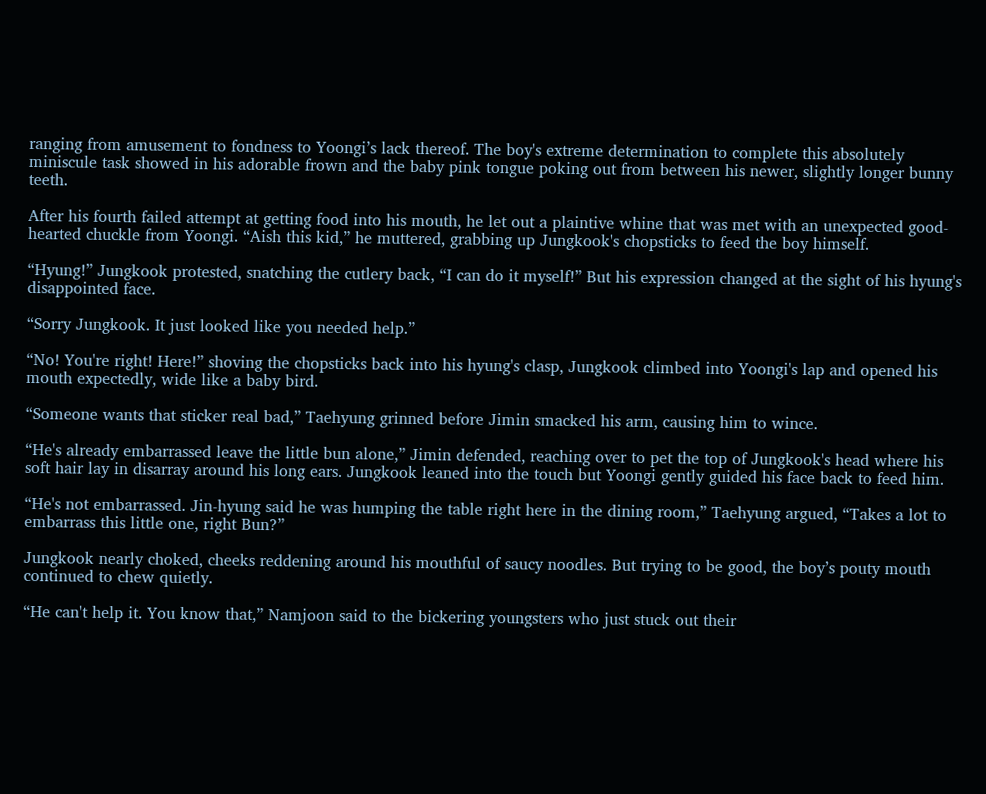ranging from amusement to fondness to Yoongi’s lack thereof. The boy's extreme determination to complete this absolutely miniscule task showed in his adorable frown and the baby pink tongue poking out from between his newer, slightly longer bunny teeth.

After his fourth failed attempt at getting food into his mouth, he let out a plaintive whine that was met with an unexpected good-hearted chuckle from Yoongi. “Aish this kid,” he muttered, grabbing up Jungkook's chopsticks to feed the boy himself.

“Hyung!” Jungkook protested, snatching the cutlery back, “I can do it myself!” But his expression changed at the sight of his hyung's disappointed face.

“Sorry Jungkook. It just looked like you needed help.”

“No! You're right! Here!” shoving the chopsticks back into his hyung's clasp, Jungkook climbed into Yoongi's lap and opened his mouth expectedly, wide like a baby bird.

“Someone wants that sticker real bad,” Taehyung grinned before Jimin smacked his arm, causing him to wince.

“He's already embarrassed leave the little bun alone,” Jimin defended, reaching over to pet the top of Jungkook's head where his soft hair lay in disarray around his long ears. Jungkook leaned into the touch but Yoongi gently guided his face back to feed him.

“He's not embarrassed. Jin-hyung said he was humping the table right here in the dining room,” Taehyung argued, “Takes a lot to embarrass this little one, right Bun?”

Jungkook nearly choked, cheeks reddening around his mouthful of saucy noodles. But trying to be good, the boy’s pouty mouth continued to chew quietly.

“He can't help it. You know that,” Namjoon said to the bickering youngsters who just stuck out their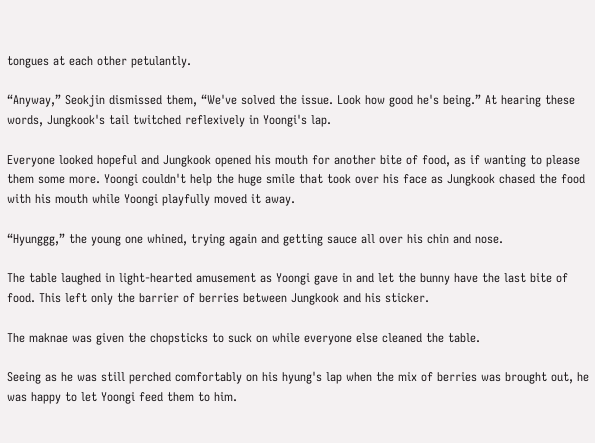tongues at each other petulantly.

“Anyway,” Seokjin dismissed them, “We've solved the issue. Look how good he's being.” At hearing these words, Jungkook's tail twitched reflexively in Yoongi's lap.

Everyone looked hopeful and Jungkook opened his mouth for another bite of food, as if wanting to please them some more. Yoongi couldn't help the huge smile that took over his face as Jungkook chased the food with his mouth while Yoongi playfully moved it away.

“Hyunggg,” the young one whined, trying again and getting sauce all over his chin and nose.

The table laughed in light-hearted amusement as Yoongi gave in and let the bunny have the last bite of food. This left only the barrier of berries between Jungkook and his sticker.

The maknae was given the chopsticks to suck on while everyone else cleaned the table.

Seeing as he was still perched comfortably on his hyung's lap when the mix of berries was brought out, he was happy to let Yoongi feed them to him.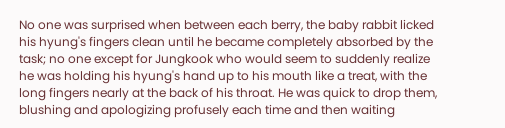No one was surprised when between each berry, the baby rabbit licked his hyung's fingers clean until he became completely absorbed by the task; no one except for Jungkook who would seem to suddenly realize he was holding his hyung's hand up to his mouth like a treat, with the long fingers nearly at the back of his throat. He was quick to drop them, blushing and apologizing profusely each time and then waiting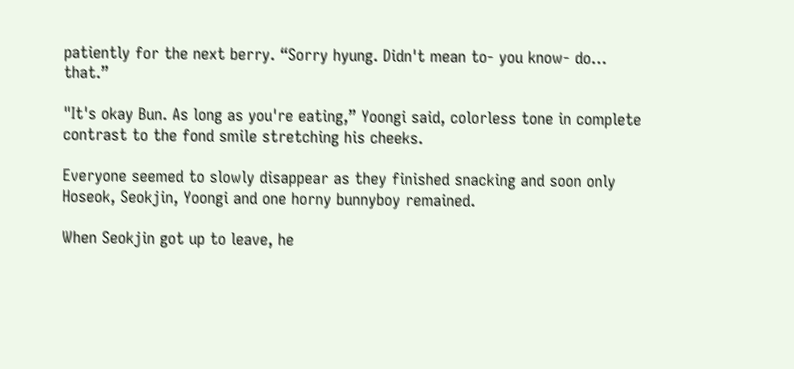patiently for the next berry. “Sorry hyung. Didn't mean to- you know- do… that.”

"It's okay Bun. As long as you're eating,” Yoongi said, colorless tone in complete contrast to the fond smile stretching his cheeks.

Everyone seemed to slowly disappear as they finished snacking and soon only Hoseok, Seokjin, Yoongi and one horny bunnyboy remained.

When Seokjin got up to leave, he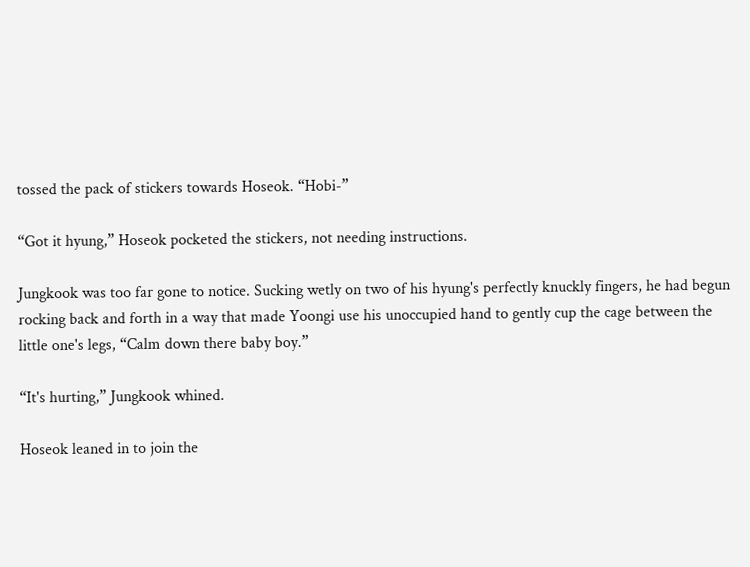tossed the pack of stickers towards Hoseok. “Hobi-”

“Got it hyung,” Hoseok pocketed the stickers, not needing instructions.

Jungkook was too far gone to notice. Sucking wetly on two of his hyung's perfectly knuckly fingers, he had begun rocking back and forth in a way that made Yoongi use his unoccupied hand to gently cup the cage between the little one's legs, “Calm down there baby boy.”

“It's hurting,” Jungkook whined.

Hoseok leaned in to join the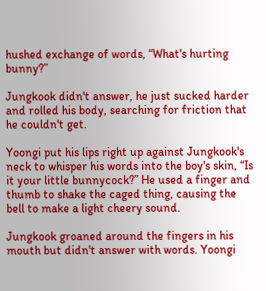hushed exchange of words, “What's hurting bunny?”

Jungkook didn't answer, he just sucked harder and rolled his body, searching for friction that he couldn't get.

Yoongi put his lips right up against Jungkook's neck to whisper his words into the boy's skin, “Is it your little bunnycock?” He used a finger and thumb to shake the caged thing, causing the bell to make a light cheery sound.

Jungkook groaned around the fingers in his mouth but didn't answer with words. Yoongi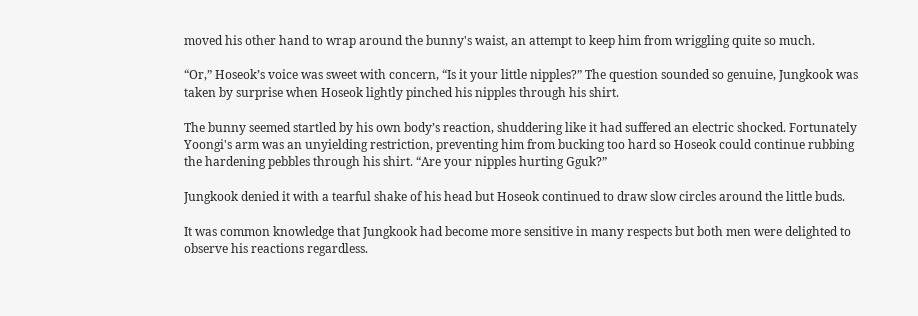moved his other hand to wrap around the bunny's waist, an attempt to keep him from wriggling quite so much.

“Or,” Hoseok’s voice was sweet with concern, “Is it your little nipples?” The question sounded so genuine, Jungkook was taken by surprise when Hoseok lightly pinched his nipples through his shirt.

The bunny seemed startled by his own body’s reaction, shuddering like it had suffered an electric shocked. Fortunately Yoongi's arm was an unyielding restriction, preventing him from bucking too hard so Hoseok could continue rubbing the hardening pebbles through his shirt. “Are your nipples hurting Gguk?”

Jungkook denied it with a tearful shake of his head but Hoseok continued to draw slow circles around the little buds.

It was common knowledge that Jungkook had become more sensitive in many respects but both men were delighted to observe his reactions regardless.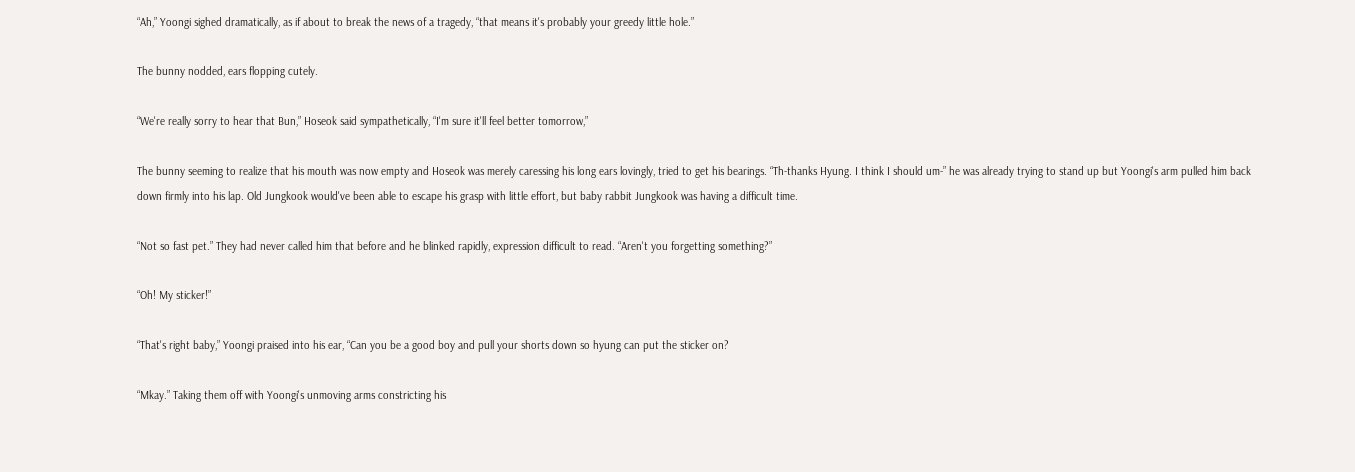“Ah,” Yoongi sighed dramatically, as if about to break the news of a tragedy, “that means it's probably your greedy little hole.”

The bunny nodded, ears flopping cutely.

“We're really sorry to hear that Bun,” Hoseok said sympathetically, “I'm sure it'll feel better tomorrow,”

The bunny seeming to realize that his mouth was now empty and Hoseok was merely caressing his long ears lovingly, tried to get his bearings. “Th-thanks Hyung. I think I should um-” he was already trying to stand up but Yoongi's arm pulled him back down firmly into his lap. Old Jungkook would've been able to escape his grasp with little effort, but baby rabbit Jungkook was having a difficult time.

“Not so fast pet.” They had never called him that before and he blinked rapidly, expression difficult to read. “Aren't you forgetting something?”

“Oh! My sticker!”

“That's right baby,” Yoongi praised into his ear, “Can you be a good boy and pull your shorts down so hyung can put the sticker on?

“Mkay.” Taking them off with Yoongi's unmoving arms constricting his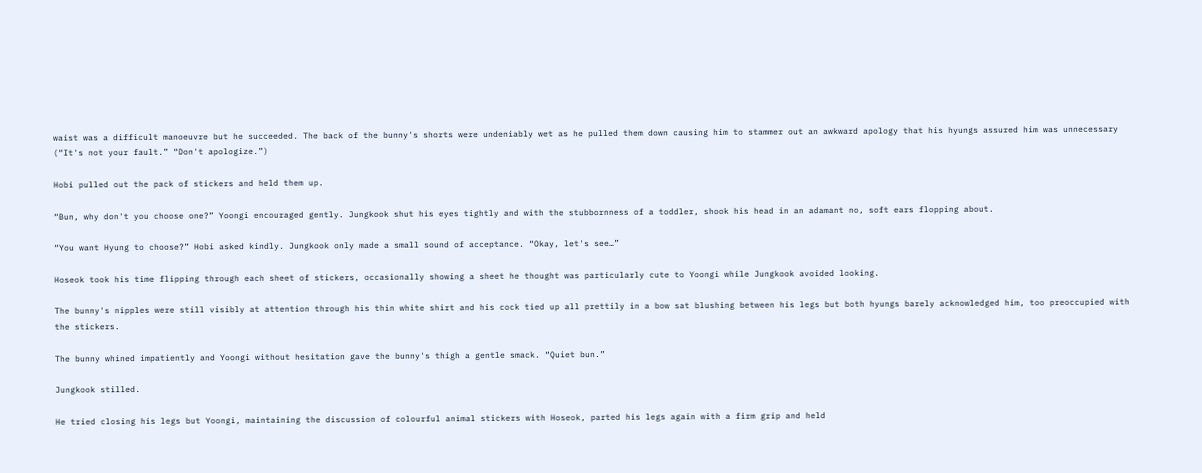waist was a difficult manoeuvre but he succeeded. The back of the bunny's shorts were undeniably wet as he pulled them down causing him to stammer out an awkward apology that his hyungs assured him was unnecessary (“It's not your fault.” “Don't apologize.”)

Hobi pulled out the pack of stickers and held them up.

“Bun, why don't you choose one?” Yoongi encouraged gently. Jungkook shut his eyes tightly and with the stubbornness of a toddler, shook his head in an adamant no, soft ears flopping about.

“You want Hyung to choose?” Hobi asked kindly. Jungkook only made a small sound of acceptance. “Okay, let's see…”

Hoseok took his time flipping through each sheet of stickers, occasionally showing a sheet he thought was particularly cute to Yoongi while Jungkook avoided looking.

The bunny's nipples were still visibly at attention through his thin white shirt and his cock tied up all prettily in a bow sat blushing between his legs but both hyungs barely acknowledged him, too preoccupied with the stickers.

The bunny whined impatiently and Yoongi without hesitation gave the bunny's thigh a gentle smack. “Quiet bun.”

Jungkook stilled.

He tried closing his legs but Yoongi, maintaining the discussion of colourful animal stickers with Hoseok, parted his legs again with a firm grip and held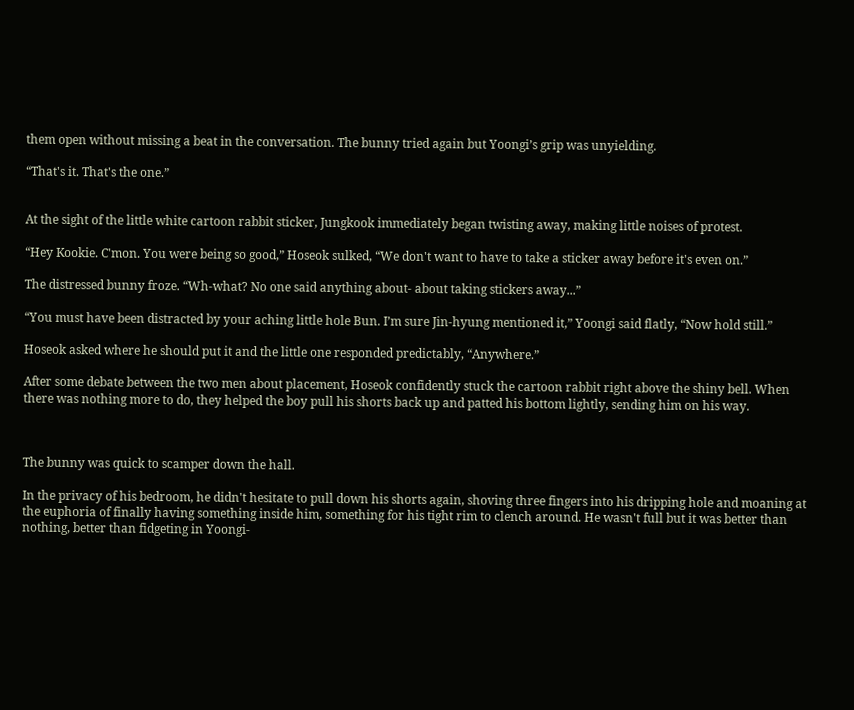them open without missing a beat in the conversation. The bunny tried again but Yoongi’s grip was unyielding.

“That's it. That's the one.”


At the sight of the little white cartoon rabbit sticker, Jungkook immediately began twisting away, making little noises of protest.

“Hey Kookie. C'mon. You were being so good,” Hoseok sulked, “We don't want to have to take a sticker away before it's even on.”

The distressed bunny froze. “Wh-what? No one said anything about- about taking stickers away...”

“You must have been distracted by your aching little hole Bun. I’m sure Jin-hyung mentioned it,” Yoongi said flatly, “Now hold still.”

Hoseok asked where he should put it and the little one responded predictably, “Anywhere.”

After some debate between the two men about placement, Hoseok confidently stuck the cartoon rabbit right above the shiny bell. When there was nothing more to do, they helped the boy pull his shorts back up and patted his bottom lightly, sending him on his way.



The bunny was quick to scamper down the hall.

In the privacy of his bedroom, he didn't hesitate to pull down his shorts again, shoving three fingers into his dripping hole and moaning at the euphoria of finally having something inside him, something for his tight rim to clench around. He wasn't full but it was better than nothing, better than fidgeting in Yoongi-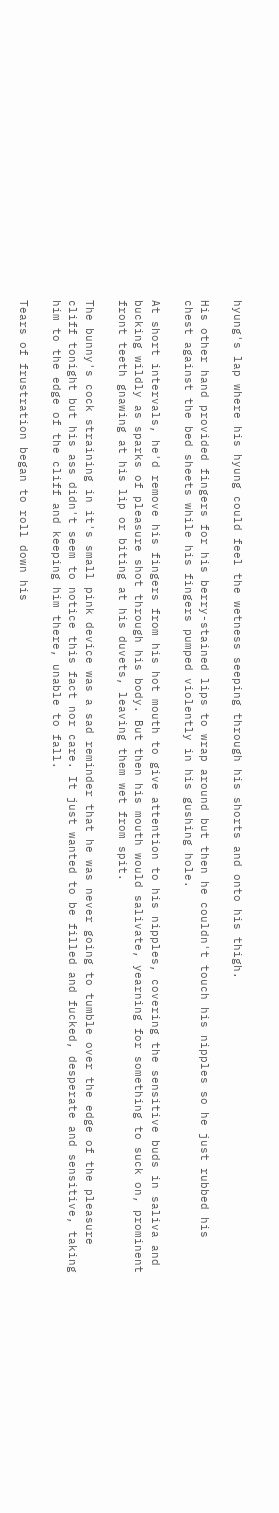hyung's lap where his hyung could feel the wetness seeping through his shorts and onto his thigh.

His other hand provided fingers for his berry-stained lips to wrap around but then he couldn't touch his nipples so he just rubbed his chest against the bed sheets while his fingers pumped violently in his gushing hole.

At short intervals, he'd remove his fingers from his hot mouth to give attention to his nipples, covering the sensitive buds in saliva and bucking wildly as sparks of pleasure shot through his body. But then his mouth would salivate, yearning for something to suck on, prominent front teeth gnawing at his lip or biting at his duvets, leaving them wet from spit.

The bunny's cock straining in it's small pink device was a sad reminder that he was never going to tumble over the edge of the pleasure cliff tonight but his ass didn't seem to notice this fact nor care. It just wanted to be filled and fucked, desperate and sensitive, taking him to the edge of the cliff and keeping him there, unable to fall.

Tears of frustration began to roll down his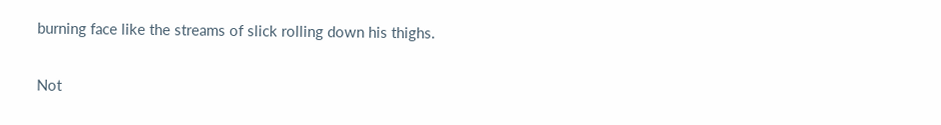burning face like the streams of slick rolling down his thighs.

Not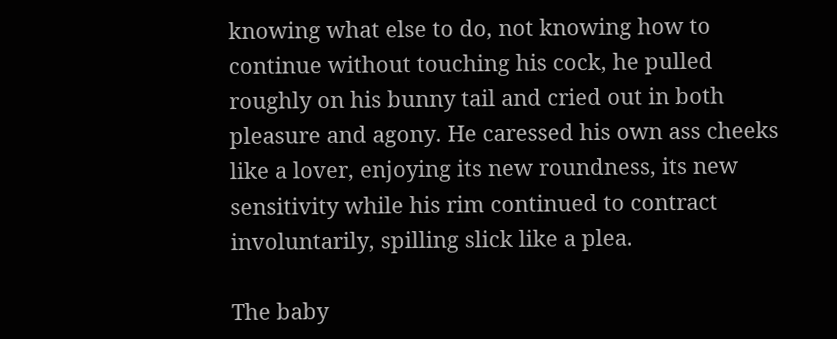knowing what else to do, not knowing how to continue without touching his cock, he pulled roughly on his bunny tail and cried out in both pleasure and agony. He caressed his own ass cheeks like a lover, enjoying its new roundness, its new sensitivity while his rim continued to contract involuntarily, spilling slick like a plea.

The baby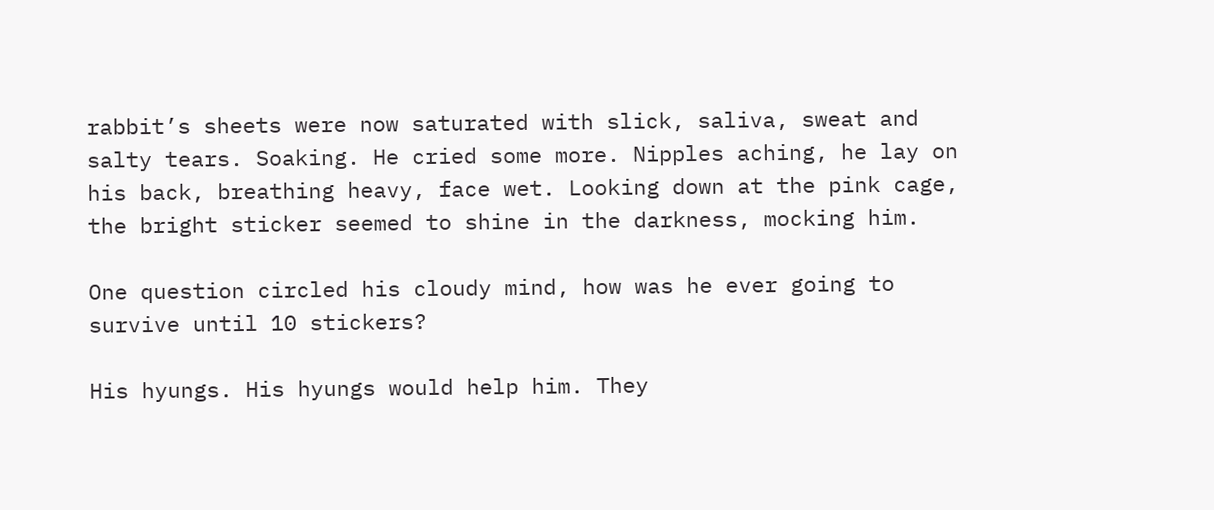rabbit’s sheets were now saturated with slick, saliva, sweat and salty tears. Soaking. He cried some more. Nipples aching, he lay on his back, breathing heavy, face wet. Looking down at the pink cage, the bright sticker seemed to shine in the darkness, mocking him.

One question circled his cloudy mind, how was he ever going to survive until 10 stickers?

His hyungs. His hyungs would help him. They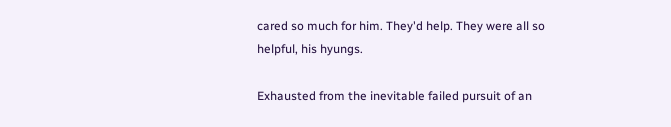cared so much for him. They'd help. They were all so helpful, his hyungs.

Exhausted from the inevitable failed pursuit of an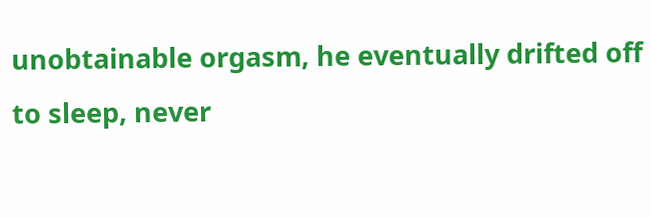unobtainable orgasm, he eventually drifted off to sleep, never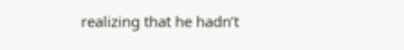realizing that he hadn’t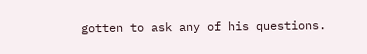gotten to ask any of his questions.